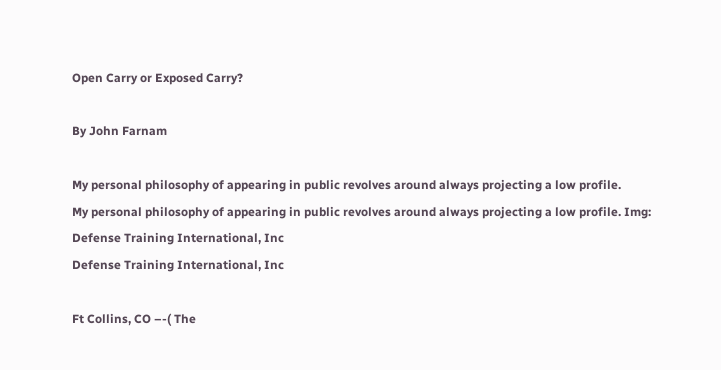Open Carry or Exposed Carry?

By John Farnam

My personal philosophy of appearing in public revolves around always projecting a low profile.
My personal philosophy of appearing in public revolves around always projecting a low profile. Img:
Defense Training International, Inc
Defense Training International, Inc

Ft Collins, CO –-( The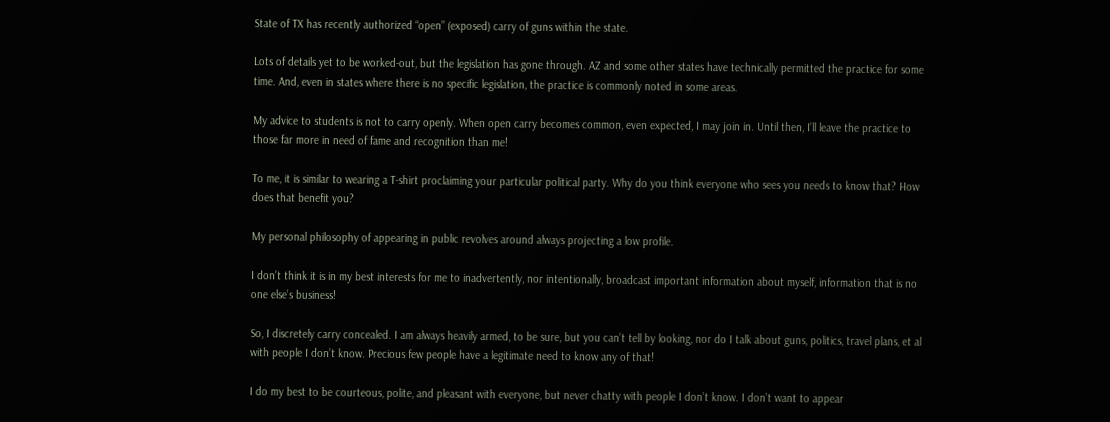State of TX has recently authorized “open” (exposed) carry of guns within the state.

Lots of details yet to be worked-out, but the legislation has gone through. AZ and some other states have technically permitted the practice for some time. And, even in states where there is no specific legislation, the practice is commonly noted in some areas.

My advice to students is not to carry openly. When open carry becomes common, even expected, I may join in. Until then, I’ll leave the practice to those far more in need of fame and recognition than me!

To me, it is similar to wearing a T-shirt proclaiming your particular political party. Why do you think everyone who sees you needs to know that? How does that benefit you?

My personal philosophy of appearing in public revolves around always projecting a low profile.

I don’t think it is in my best interests for me to inadvertently, nor intentionally, broadcast important information about myself, information that is no one else’s business!

So, I discretely carry concealed. I am always heavily armed, to be sure, but you can’t tell by looking, nor do I talk about guns, politics, travel plans, et al with people I don’t know. Precious few people have a legitimate need to know any of that!

I do my best to be courteous, polite, and pleasant with everyone, but never chatty with people I don’t know. I don’t want to appear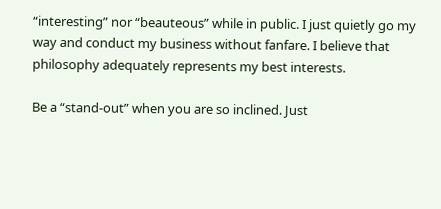“interesting” nor “beauteous” while in public. I just quietly go my way and conduct my business without fanfare. I believe that philosophy adequately represents my best interests.

Be a “stand-out” when you are so inclined. Just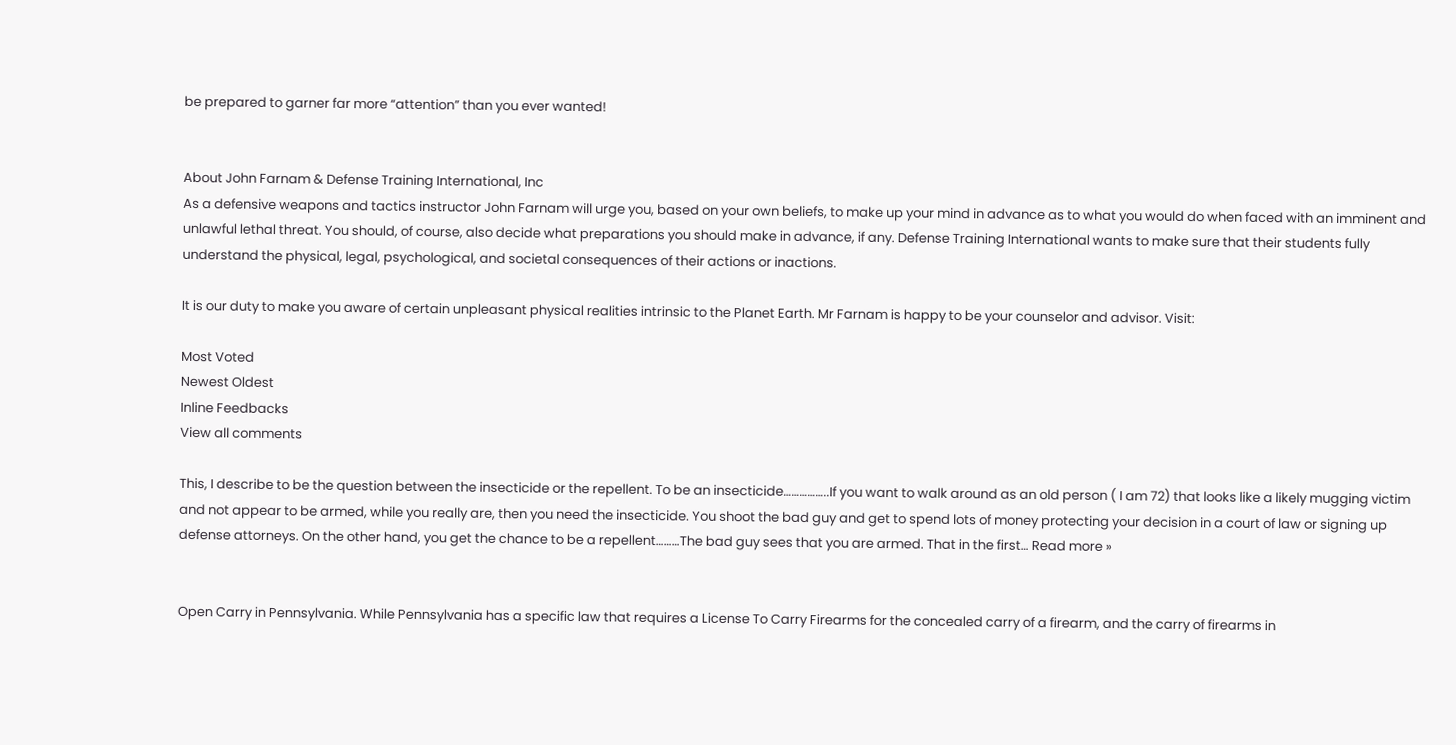be prepared to garner far more “attention” than you ever wanted!


About John Farnam & Defense Training International, Inc
As a defensive weapons and tactics instructor John Farnam will urge you, based on your own beliefs, to make up your mind in advance as to what you would do when faced with an imminent and unlawful lethal threat. You should, of course, also decide what preparations you should make in advance, if any. Defense Training International wants to make sure that their students fully understand the physical, legal, psychological, and societal consequences of their actions or inactions.

It is our duty to make you aware of certain unpleasant physical realities intrinsic to the Planet Earth. Mr Farnam is happy to be your counselor and advisor. Visit:

Most Voted
Newest Oldest
Inline Feedbacks
View all comments

This, I describe to be the question between the insecticide or the repellent. To be an insecticide……………..If you want to walk around as an old person ( I am 72) that looks like a likely mugging victim and not appear to be armed, while you really are, then you need the insecticide. You shoot the bad guy and get to spend lots of money protecting your decision in a court of law or signing up defense attorneys. On the other hand, you get the chance to be a repellent………The bad guy sees that you are armed. That in the first… Read more »


Open Carry in Pennsylvania. While Pennsylvania has a specific law that requires a License To Carry Firearms for the concealed carry of a firearm, and the carry of firearms in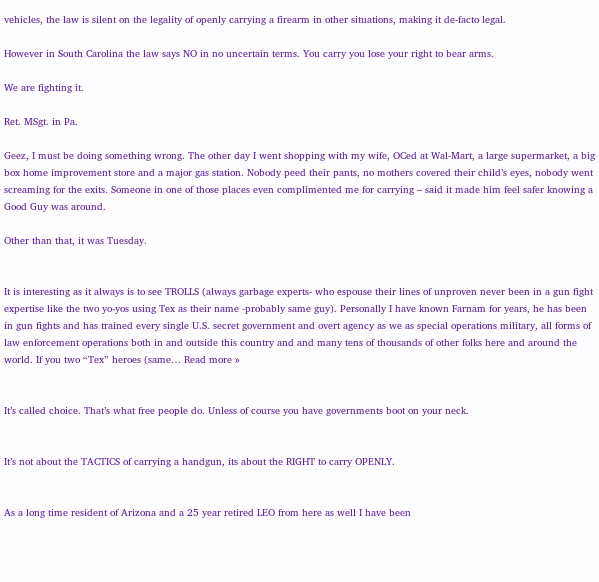vehicles, the law is silent on the legality of openly carrying a firearm in other situations, making it de-facto legal.

However in South Carolina the law says NO in no uncertain terms. You carry you lose your right to bear arms.

We are fighting it.

Ret. MSgt. in Pa.

Geez, I must be doing something wrong. The other day I went shopping with my wife, OCed at Wal-Mart, a large supermarket, a big box home improvement store and a major gas station. Nobody peed their pants, no mothers covered their child’s eyes, nobody went screaming for the exits. Someone in one of those places even complimented me for carrying – said it made him feel safer knowing a Good Guy was around.

Other than that, it was Tuesday.


It is interesting as it always is to see TROLLS (always garbage experts- who espouse their lines of unproven never been in a gun fight expertise like the two yo-yos using Tex as their name -probably same guy). Personally I have known Farnam for years, he has been in gun fights and has trained every single U.S. secret government and overt agency as we as special operations military, all forms of law enforcement operations both in and outside this country and and many tens of thousands of other folks here and around the world. If you two “Tex” heroes (same… Read more »


It’s called choice. That’s what free people do. Unless of course you have governments boot on your neck.


It’s not about the TACTICS of carrying a handgun, its about the RIGHT to carry OPENLY.


As a long time resident of Arizona and a 25 year retired LEO from here as well I have been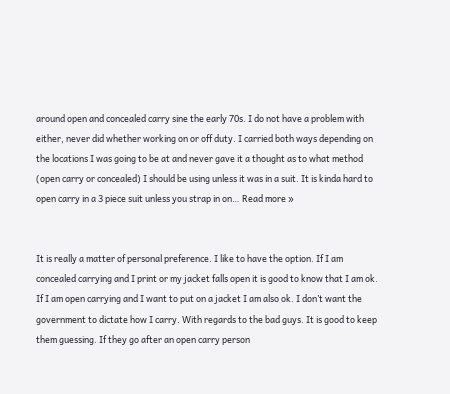around open and concealed carry sine the early 70s. I do not have a problem with either, never did whether working on or off duty. I carried both ways depending on the locations I was going to be at and never gave it a thought as to what method (open carry or concealed) I should be using unless it was in a suit. It is kinda hard to open carry in a 3 piece suit unless you strap in on… Read more »


It is really a matter of personal preference. I like to have the option. If I am concealed carrying and I print or my jacket falls open it is good to know that I am ok. If I am open carrying and I want to put on a jacket I am also ok. I don’t want the government to dictate how I carry. With regards to the bad guys. It is good to keep them guessing. If they go after an open carry person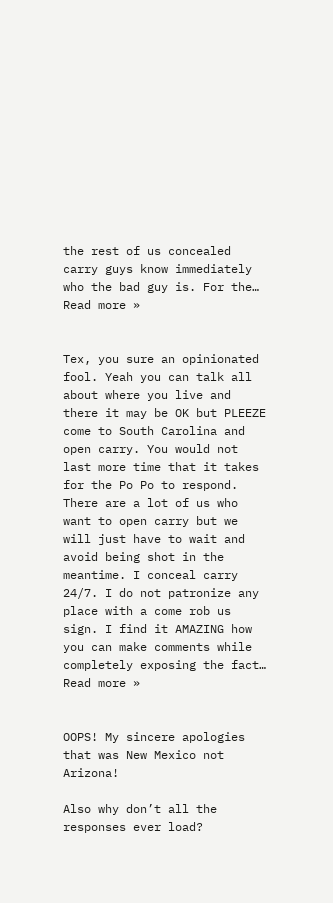the rest of us concealed carry guys know immediately who the bad guy is. For the… Read more »


Tex, you sure an opinionated fool. Yeah you can talk all about where you live and there it may be OK but PLEEZE come to South Carolina and open carry. You would not last more time that it takes for the Po Po to respond. There are a lot of us who want to open carry but we will just have to wait and avoid being shot in the meantime. I conceal carry 24/7. I do not patronize any place with a come rob us sign. I find it AMAZING how you can make comments while completely exposing the fact… Read more »


OOPS! My sincere apologies that was New Mexico not Arizona!

Also why don’t all the responses ever load?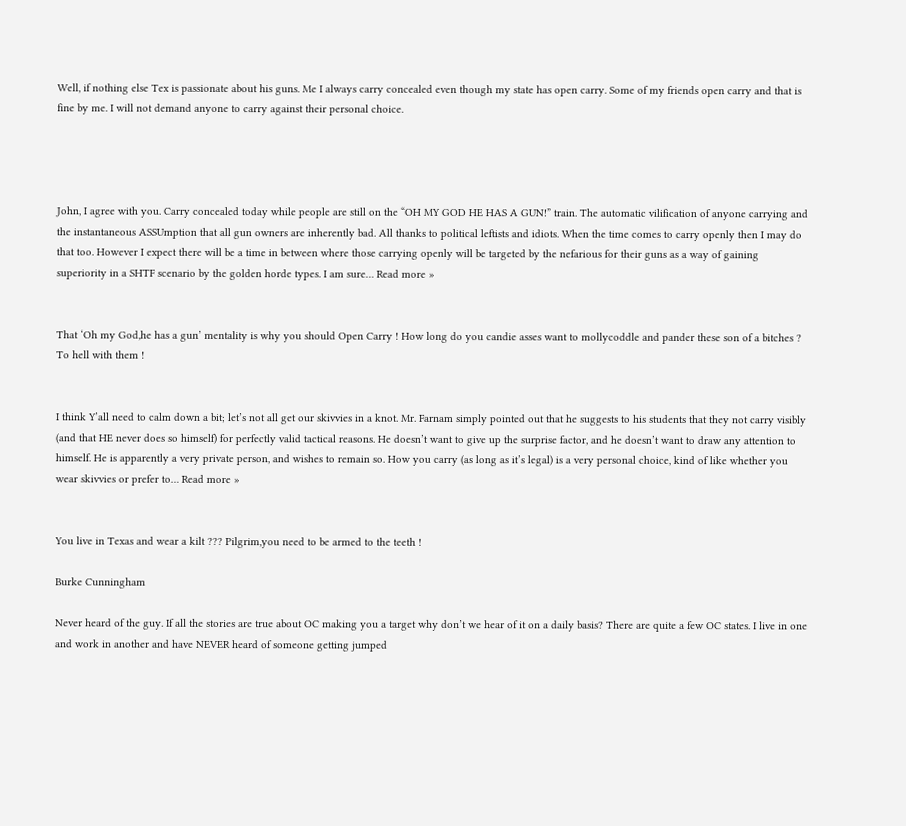Well, if nothing else Tex is passionate about his guns. Me I always carry concealed even though my state has open carry. Some of my friends open carry and that is fine by me. I will not demand anyone to carry against their personal choice.




John, I agree with you. Carry concealed today while people are still on the “OH MY GOD HE HAS A GUN!” train. The automatic vilification of anyone carrying and the instantaneous ASSUmption that all gun owners are inherently bad. All thanks to political leftists and idiots. When the time comes to carry openly then I may do that too. However I expect there will be a time in between where those carrying openly will be targeted by the nefarious for their guns as a way of gaining superiority in a SHTF scenario by the golden horde types. I am sure… Read more »


That ‘Oh my God,he has a gun’ mentality is why you should Open Carry ! How long do you candie asses want to mollycoddle and pander these son of a bitches ? To hell with them !


I think Y’all need to calm down a bit; let’s not all get our skivvies in a knot. Mr. Farnam simply pointed out that he suggests to his students that they not carry visibly (and that HE never does so himself) for perfectly valid tactical reasons. He doesn’t want to give up the surprise factor, and he doesn’t want to draw any attention to himself. He is apparently a very private person, and wishes to remain so. How you carry (as long as it’s legal) is a very personal choice, kind of like whether you wear skivvies or prefer to… Read more »


You live in Texas and wear a kilt ??? Pilgrim,you need to be armed to the teeth !

Burke Cunningham

Never heard of the guy. If all the stories are true about OC making you a target why don’t we hear of it on a daily basis? There are quite a few OC states. I live in one and work in another and have NEVER heard of someone getting jumped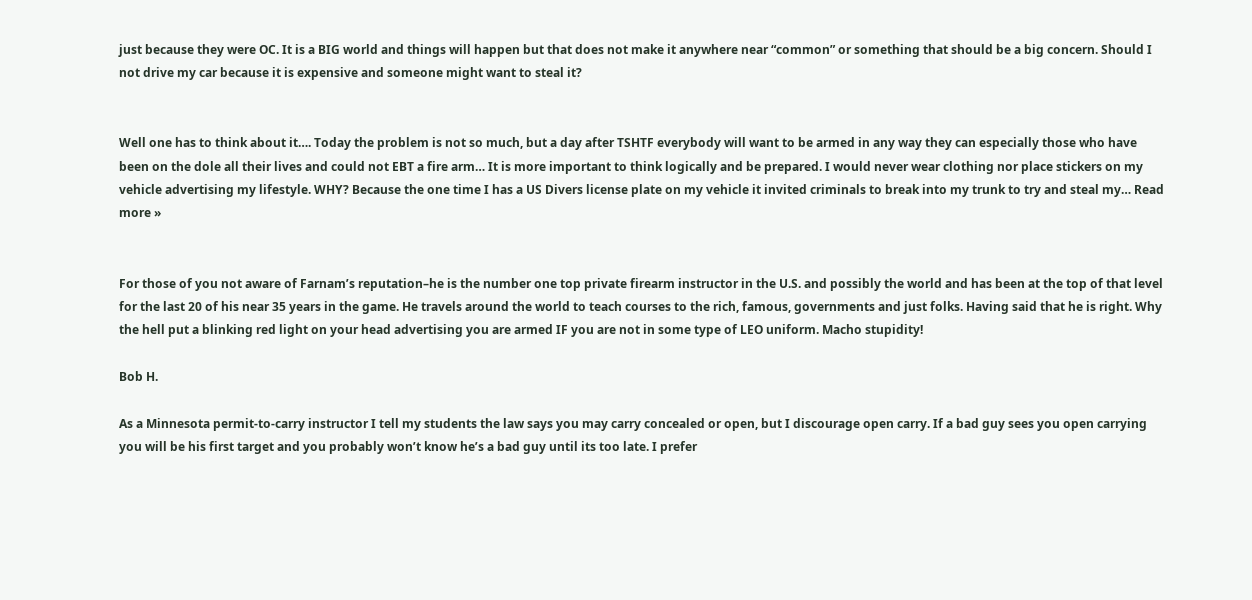just because they were OC. It is a BIG world and things will happen but that does not make it anywhere near “common” or something that should be a big concern. Should I not drive my car because it is expensive and someone might want to steal it?


Well one has to think about it…. Today the problem is not so much, but a day after TSHTF everybody will want to be armed in any way they can especially those who have been on the dole all their lives and could not EBT a fire arm… It is more important to think logically and be prepared. I would never wear clothing nor place stickers on my vehicle advertising my lifestyle. WHY? Because the one time I has a US Divers license plate on my vehicle it invited criminals to break into my trunk to try and steal my… Read more »


For those of you not aware of Farnam’s reputation–he is the number one top private firearm instructor in the U.S. and possibly the world and has been at the top of that level for the last 20 of his near 35 years in the game. He travels around the world to teach courses to the rich, famous, governments and just folks. Having said that he is right. Why the hell put a blinking red light on your head advertising you are armed IF you are not in some type of LEO uniform. Macho stupidity!

Bob H.

As a Minnesota permit-to-carry instructor I tell my students the law says you may carry concealed or open, but I discourage open carry. If a bad guy sees you open carrying you will be his first target and you probably won’t know he’s a bad guy until its too late. I prefer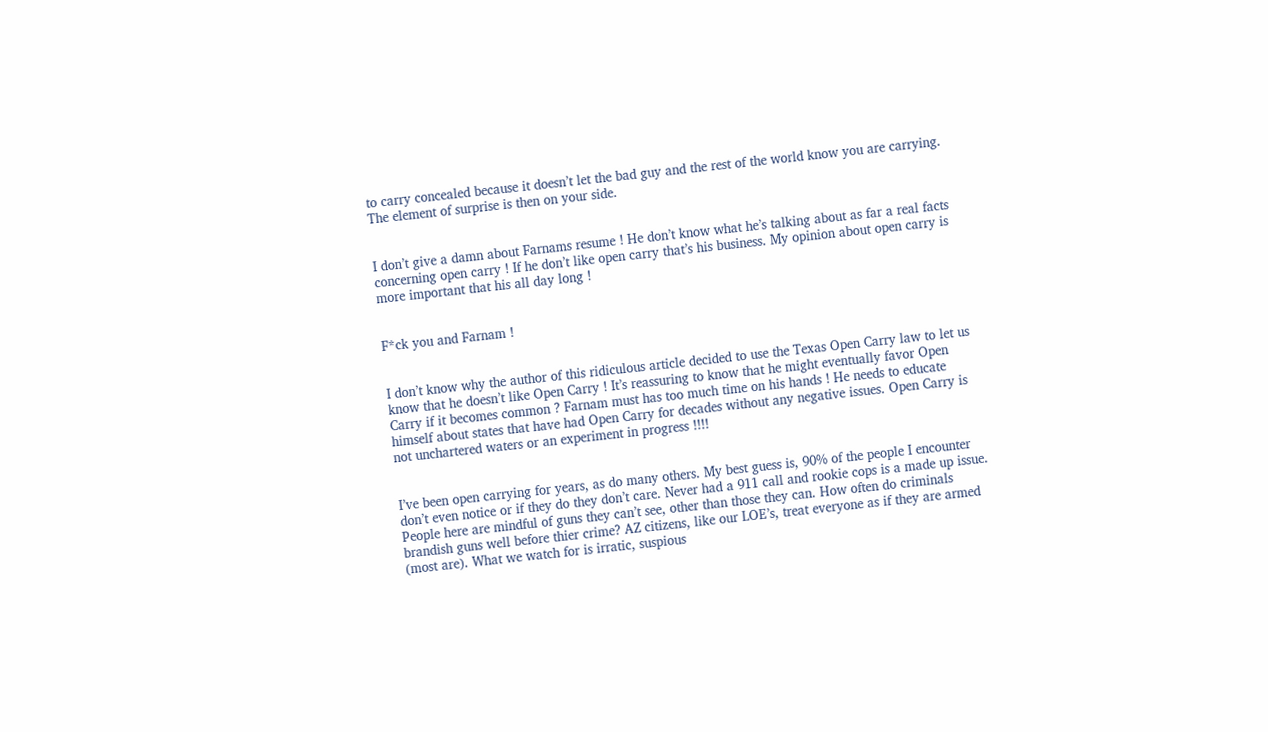to carry concealed because it doesn’t let the bad guy and the rest of the world know you are carrying. The element of surprise is then on your side.


I don’t give a damn about Farnams resume ! He don’t know what he’s talking about as far a real facts concerning open carry ! If he don’t like open carry that’s his business. My opinion about open carry is more important that his all day long !


F*ck you and Farnam !


I don’t know why the author of this ridiculous article decided to use the Texas Open Carry law to let us know that he doesn’t like Open Carry ! It’s reassuring to know that he might eventually favor Open Carry if it becomes common ? Farnam must has too much time on his hands ! He needs to educate himself about states that have had Open Carry for decades without any negative issues. Open Carry is not unchartered waters or an experiment in progress !!!!


I’ve been open carrying for years, as do many others. My best guess is, 90% of the people I encounter don’t even notice or if they do they don’t care. Never had a 911 call and rookie cops is a made up issue. People here are mindful of guns they can’t see, other than those they can. How often do criminals brandish guns well before thier crime? AZ citizens, like our LOE’s, treat everyone as if they are armed (most are). What we watch for is irratic, suspious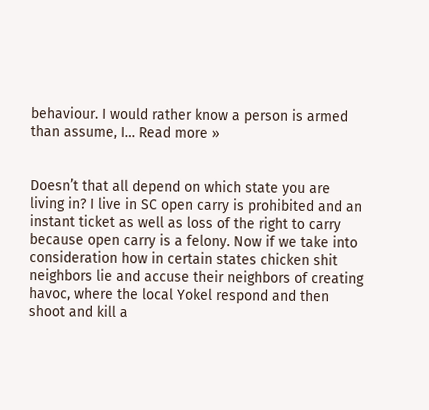behaviour. I would rather know a person is armed than assume, I… Read more »


Doesn’t that all depend on which state you are living in? I live in SC open carry is prohibited and an instant ticket as well as loss of the right to carry because open carry is a felony. Now if we take into consideration how in certain states chicken shit neighbors lie and accuse their neighbors of creating havoc, where the local Yokel respond and then shoot and kill a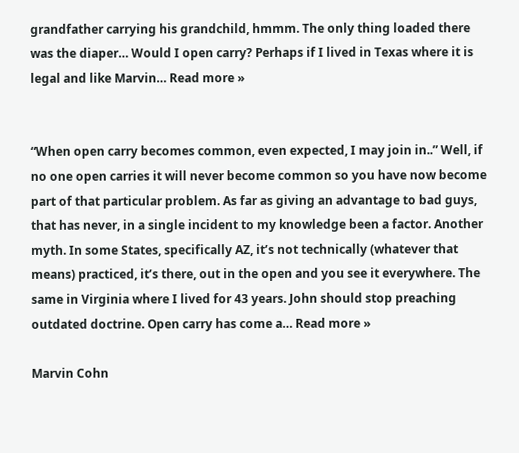grandfather carrying his grandchild, hmmm. The only thing loaded there was the diaper… Would I open carry? Perhaps if I lived in Texas where it is legal and like Marvin… Read more »


“When open carry becomes common, even expected, I may join in..” Well, if no one open carries it will never become common so you have now become part of that particular problem. As far as giving an advantage to bad guys, that has never, in a single incident to my knowledge been a factor. Another myth. In some States, specifically AZ, it’s not technically (whatever that means) practiced, it’s there, out in the open and you see it everywhere. The same in Virginia where I lived for 43 years. John should stop preaching outdated doctrine. Open carry has come a… Read more »

Marvin Cohn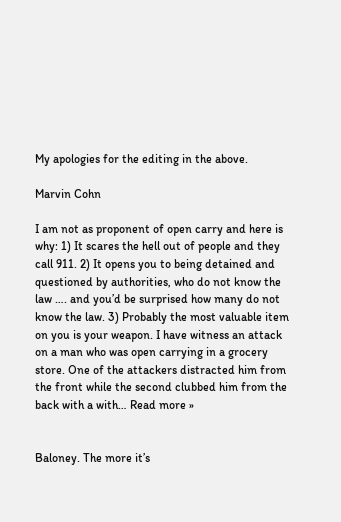My apologies for the editing in the above.

Marvin Cohn

I am not as proponent of open carry and here is why: 1) It scares the hell out of people and they call 911. 2) It opens you to being detained and questioned by authorities, who do not know the law …. and you’d be surprised how many do not know the law. 3) Probably the most valuable item on you is your weapon. I have witness an attack on a man who was open carrying in a grocery store. One of the attackers distracted him from the front while the second clubbed him from the back with a with… Read more »


Baloney. The more it’s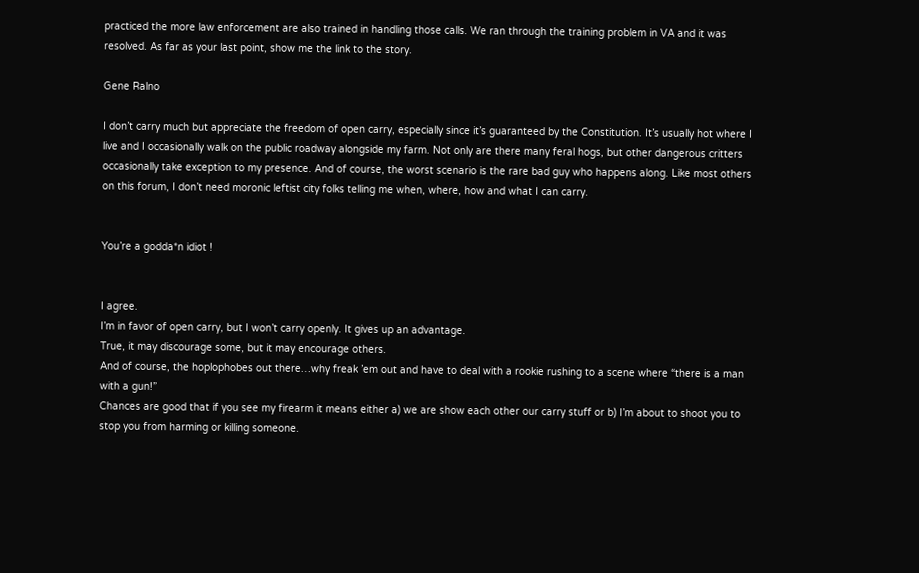practiced the more law enforcement are also trained in handling those calls. We ran through the training problem in VA and it was resolved. As far as your last point, show me the link to the story.

Gene Ralno

I don’t carry much but appreciate the freedom of open carry, especially since it’s guaranteed by the Constitution. It’s usually hot where I live and I occasionally walk on the public roadway alongside my farm. Not only are there many feral hogs, but other dangerous critters occasionally take exception to my presence. And of course, the worst scenario is the rare bad guy who happens along. Like most others on this forum, I don’t need moronic leftist city folks telling me when, where, how and what I can carry.


You’re a godda*n idiot !


I agree.
I’m in favor of open carry, but I won’t carry openly. It gives up an advantage.
True, it may discourage some, but it may encourage others.
And of course, the hoplophobes out there…why freak ’em out and have to deal with a rookie rushing to a scene where “there is a man with a gun!”
Chances are good that if you see my firearm it means either a) we are show each other our carry stuff or b) I’m about to shoot you to stop you from harming or killing someone.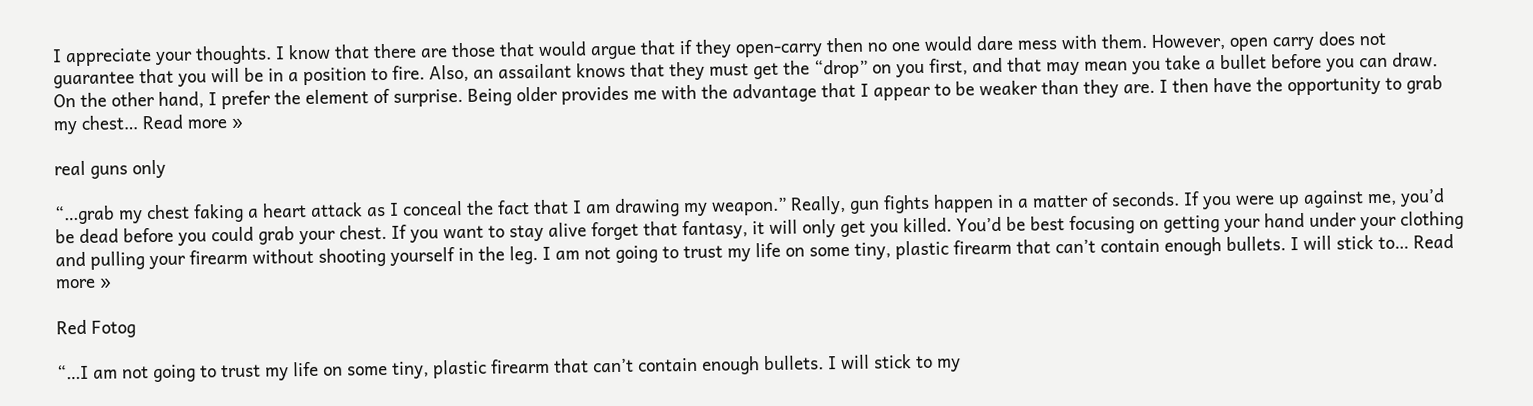I appreciate your thoughts. I know that there are those that would argue that if they open-carry then no one would dare mess with them. However, open carry does not guarantee that you will be in a position to fire. Also, an assailant knows that they must get the “drop” on you first, and that may mean you take a bullet before you can draw. On the other hand, I prefer the element of surprise. Being older provides me with the advantage that I appear to be weaker than they are. I then have the opportunity to grab my chest… Read more »

real guns only

“…grab my chest faking a heart attack as I conceal the fact that I am drawing my weapon.” Really, gun fights happen in a matter of seconds. If you were up against me, you’d be dead before you could grab your chest. If you want to stay alive forget that fantasy, it will only get you killed. You’d be best focusing on getting your hand under your clothing and pulling your firearm without shooting yourself in the leg. I am not going to trust my life on some tiny, plastic firearm that can’t contain enough bullets. I will stick to… Read more »

Red Fotog

“…I am not going to trust my life on some tiny, plastic firearm that can’t contain enough bullets. I will stick to my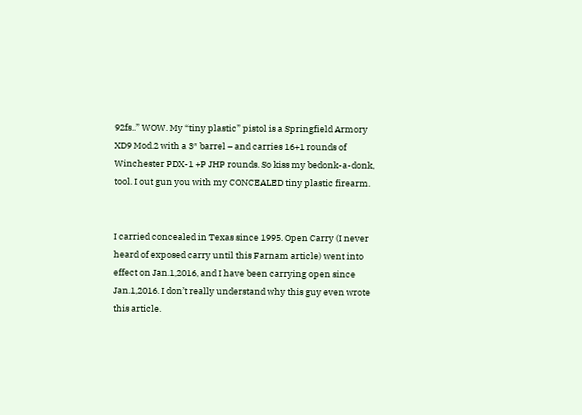92fs..” WOW. My “tiny plastic” pistol is a Springfield Armory XD9 Mod.2 with a 3″ barrel – and carries 16+1 rounds of Winchester PDX-1 +P JHP rounds. So kiss my bedonk-a-donk, tool. I out gun you with my CONCEALED tiny plastic firearm.


I carried concealed in Texas since 1995. Open Carry (I never heard of exposed carry until this Farnam article) went into effect on Jan.1,2016, and I have been carrying open since Jan.1,2016. I don’t really understand why this guy even wrote this article.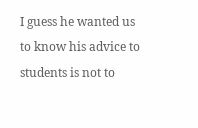I guess he wanted us to know his advice to students is not to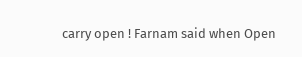carry open ! Farnam said when Open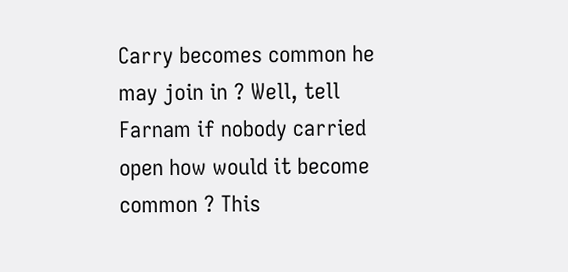Carry becomes common he may join in ? Well, tell Farnam if nobody carried open how would it become common ? This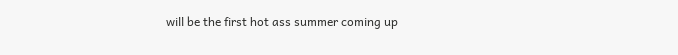will be the first hot ass summer coming up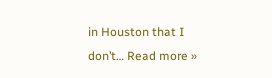in Houston that I don’t… Read more »